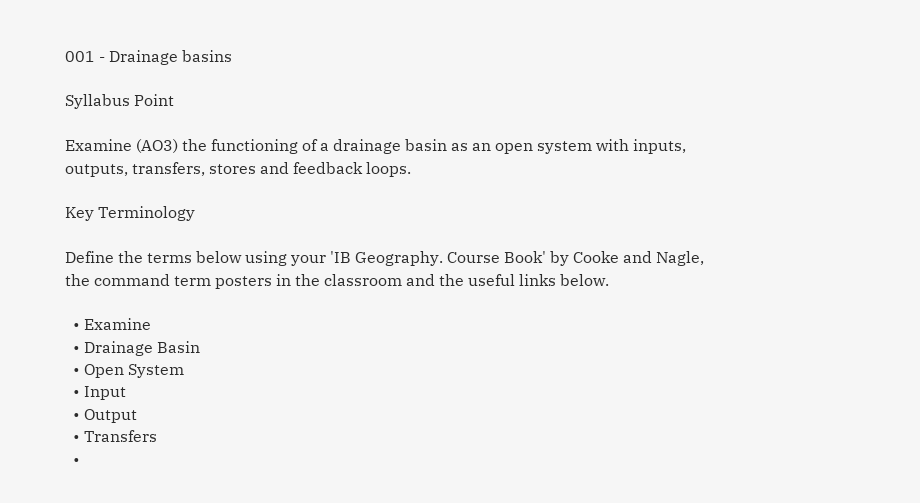001 - Drainage basins

Syllabus Point

Examine (AO3) the functioning of a drainage basin as an open system with inputs, outputs, transfers, stores and feedback loops.

Key Terminology

Define the terms below using your 'IB Geography. Course Book' by Cooke and Nagle, the command term posters in the classroom and the useful links below.

  • Examine
  • Drainage Basin
  • Open System
  • Input
  • Output
  • Transfers
  •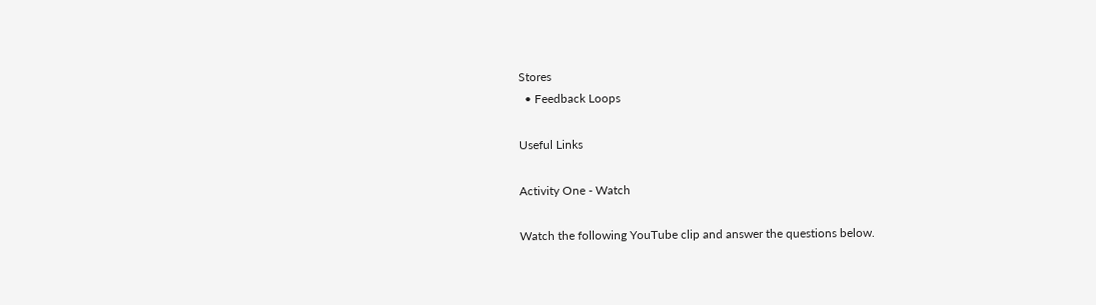Stores
  • Feedback Loops

Useful Links

Activity One - Watch

Watch the following YouTube clip and answer the questions below.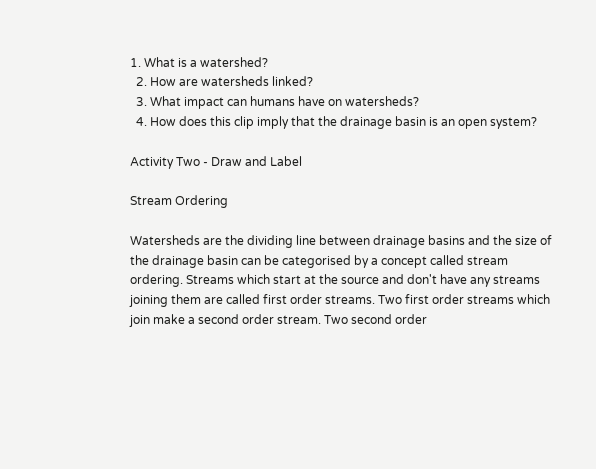1. What is a watershed?
  2. How are watersheds linked?
  3. What impact can humans have on watersheds?
  4. How does this clip imply that the drainage basin is an open system?

Activity Two - Draw and Label

Stream Ordering

Watersheds are the dividing line between drainage basins and the size of the drainage basin can be categorised by a concept called stream ordering. Streams which start at the source and don't have any streams joining them are called first order streams. Two first order streams which join make a second order stream. Two second order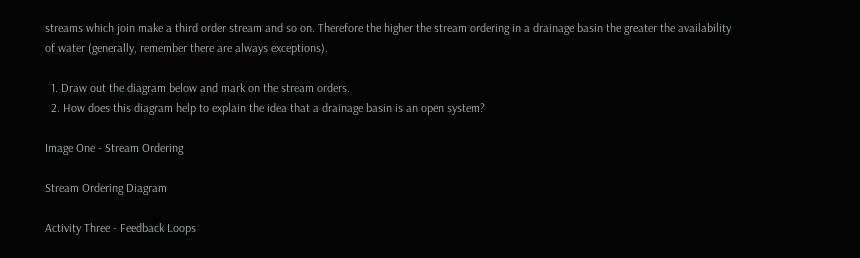streams which join make a third order stream and so on. Therefore the higher the stream ordering in a drainage basin the greater the availability of water (generally, remember there are always exceptions).

  1. Draw out the diagram below and mark on the stream orders.
  2. How does this diagram help to explain the idea that a drainage basin is an open system?

Image One - Stream Ordering

Stream Ordering Diagram

Activity Three - Feedback Loops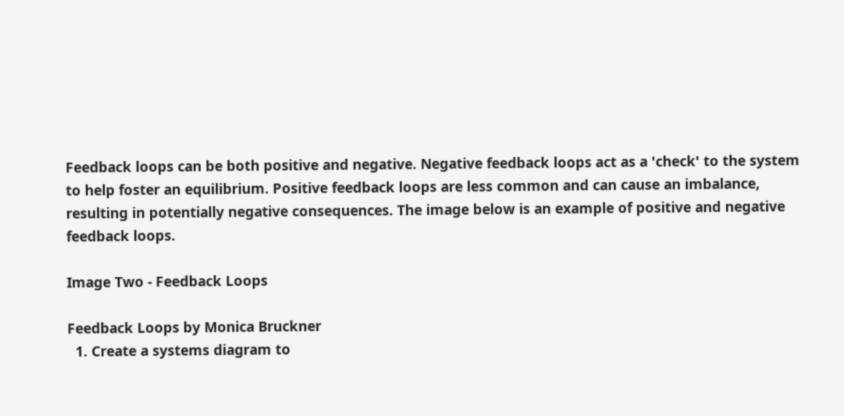Feedback loops can be both positive and negative. Negative feedback loops act as a 'check' to the system to help foster an equilibrium. Positive feedback loops are less common and can cause an imbalance, resulting in potentially negative consequences. The image below is an example of positive and negative feedback loops.

Image Two - Feedback Loops

Feedback Loops by Monica Bruckner
  1. Create a systems diagram to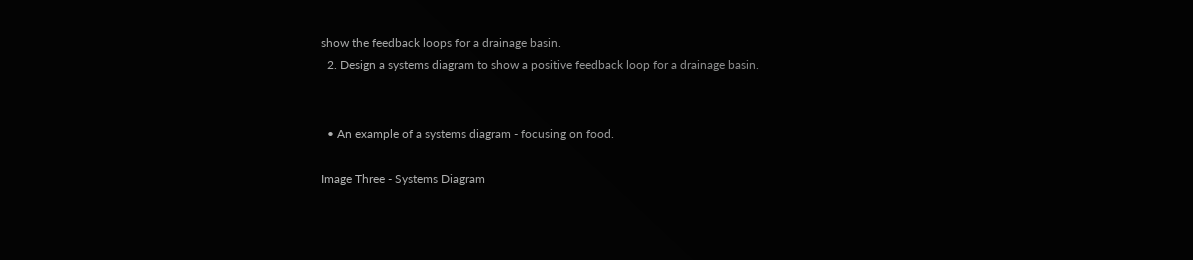show the feedback loops for a drainage basin.
  2. Design a systems diagram to show a positive feedback loop for a drainage basin.


  • An example of a systems diagram - focusing on food.

Image Three - Systems Diagram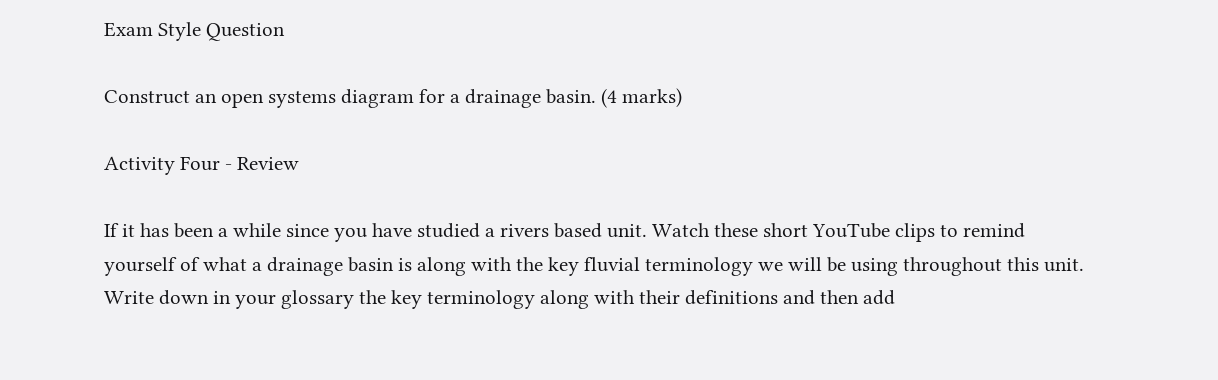Exam Style Question

Construct an open systems diagram for a drainage basin. (4 marks)

Activity Four - Review

If it has been a while since you have studied a rivers based unit. Watch these short YouTube clips to remind yourself of what a drainage basin is along with the key fluvial terminology we will be using throughout this unit. Write down in your glossary the key terminology along with their definitions and then add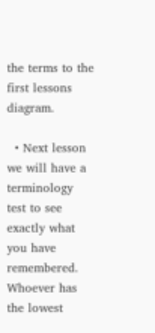the terms to the first lessons diagram.

  • Next lesson we will have a terminology test to see exactly what you have remembered. Whoever has the lowest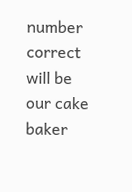number correct will be our cake baker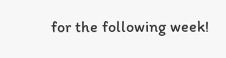for the following week!